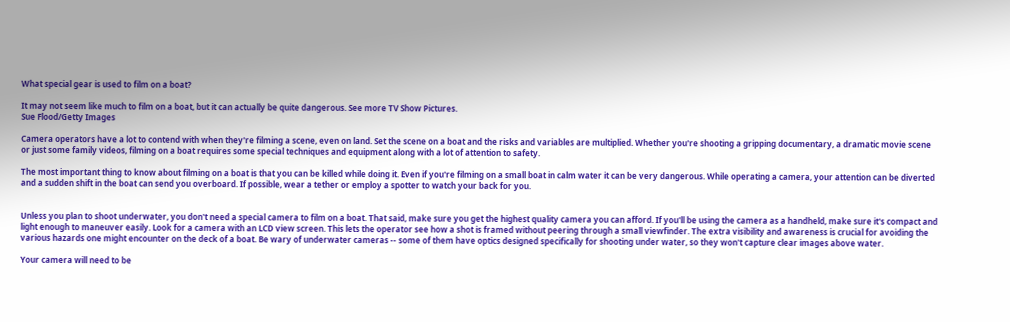What special gear is used to film on a boat?

It may not seem like much to film on a boat, but it can actually be quite dangerous. See more TV Show Pictures.
Sue Flood/Getty Images

Camera operators have a lot to contend with when they're filming a scene, even on land. Set the scene on a boat and the risks and variables are multiplied. Whether you're shooting a gripping documentary, a dramatic movie scene or just some family videos, filming on a boat requires some special techniques and equipment along with a lot of attention to safety.

The most important thing to know about filming on a boat is that you can be killed while doing it. Even if you're filming on a small boat in calm water it can be very dangerous. While operating a camera, your attention can be diverted and a sudden shift in the boat can send you overboard. If possible, wear a tether or employ a spotter to watch your back for you.


Unless you plan to shoot underwater, you don't need a special camera to film on a boat. That said, make sure you get the highest quality camera you can afford. If you'll be using the camera as a handheld, make sure it's compact and light enough to maneuver easily. Look for a camera with an LCD view screen. This lets the operator see how a shot is framed without peering through a small viewfinder. The extra visibility and awareness is crucial for avoiding the various hazards one might encounter on the deck of a boat. Be wary of underwater cameras -- some of them have optics designed specifically for shooting under water, so they won't capture clear images above water.

Your camera will need to be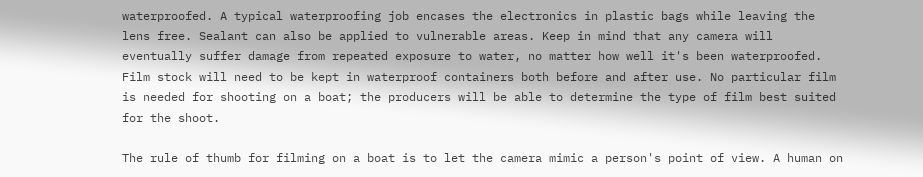waterproofed. A typical waterproofing job encases the electronics in plastic bags while leaving the lens free. Sealant can also be applied to vulnerable areas. Keep in mind that any camera will eventually suffer damage from repeated exposure to water, no matter how well it's been waterproofed. Film stock will need to be kept in waterproof containers both before and after use. No particular film is needed for shooting on a boat; the producers will be able to determine the type of film best suited for the shoot.

The rule of thumb for filming on a boat is to let the camera mimic a person's point of view. A human on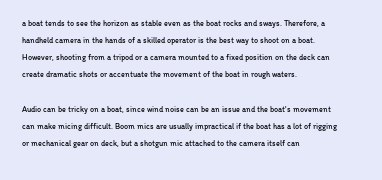a boat tends to see the horizon as stable even as the boat rocks and sways. Therefore, a handheld camera in the hands of a skilled operator is the best way to shoot on a boat. However, shooting from a tripod or a camera mounted to a fixed position on the deck can create dramatic shots or accentuate the movement of the boat in rough waters.

Audio can be tricky on a boat, since wind noise can be an issue and the boat's movement can make micing difficult. Boom mics are usually impractical if the boat has a lot of rigging or mechanical gear on deck, but a shotgun mic attached to the camera itself can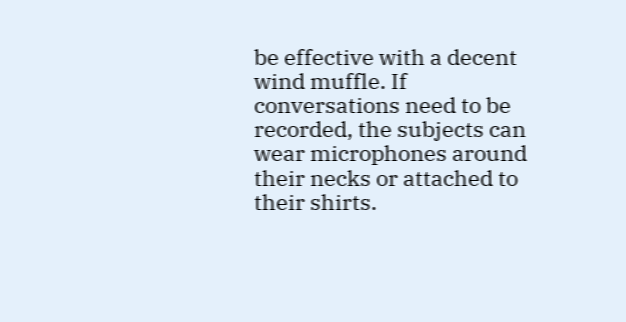be effective with a decent wind muffle. If conversations need to be recorded, the subjects can wear microphones around their necks or attached to their shirts.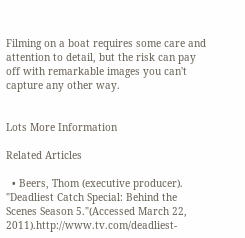Filming on a boat requires some care and attention to detail, but the risk can pay off with remarkable images you can't capture any other way.


Lots More Information

Related Articles

  • Beers, Thom (executive producer). "Deadliest Catch Special: Behind the Scenes Season 5."(Accessed March 22, 2011).http://www.tv.com/deadliest-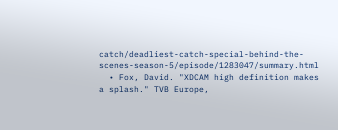catch/deadliest-catch-special-behind-the-scenes-season-5/episode/1283047/summary.html
  • Fox, David. "XDCAM high definition makes a splash." TVB Europe,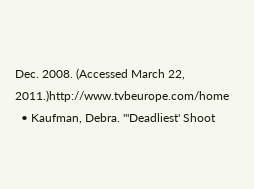Dec. 2008. (Accessed March 22, 2011.)http://www.tvbeurope.com/home
  • Kaufman, Debra. "'Deadliest' Shoot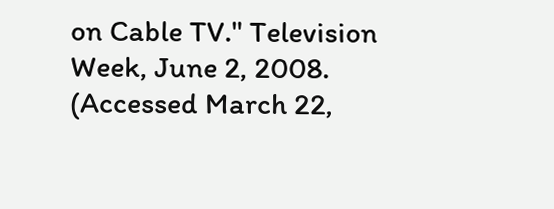on Cable TV." Television Week, June 2, 2008. (Accessed March 22,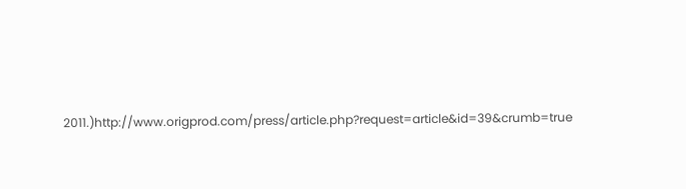2011.)http://www.origprod.com/press/article.php?request=article&id=39&crumb=true